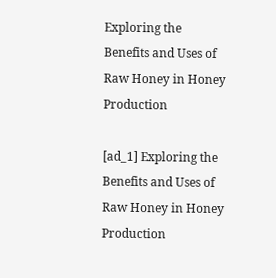Exploring the Benefits and Uses of Raw Honey in Honey Production

[ad_1] Exploring the Benefits and Uses of Raw Honey in Honey Production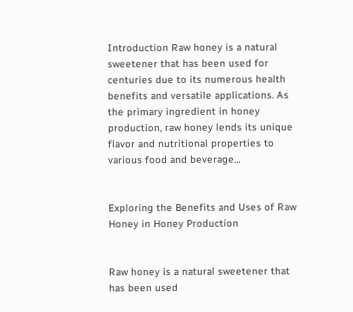Introduction Raw honey is a natural sweetener that has been used for centuries due to its numerous health benefits and versatile applications. As the primary ingredient in honey production, raw honey lends its unique flavor and nutritional properties to various food and beverage…


Exploring the Benefits and Uses of Raw Honey in Honey Production


Raw honey is a natural sweetener that has been used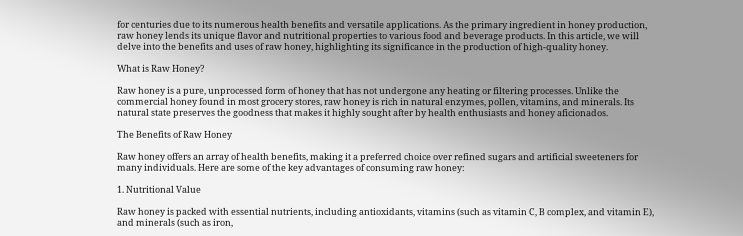for centuries due to its numerous health benefits and versatile applications. As the primary ingredient in honey production, raw honey lends its unique flavor and nutritional properties to various food and beverage products. In this article, we will delve into the benefits and uses of raw honey, highlighting its significance in the production of high-quality honey.

What is Raw Honey?

Raw honey is a pure, unprocessed form of honey that has not undergone any heating or filtering processes. Unlike the commercial honey found in most grocery stores, raw honey is rich in natural enzymes, pollen, vitamins, and minerals. Its natural state preserves the goodness that makes it highly sought after by health enthusiasts and honey aficionados.

The Benefits of Raw Honey

Raw honey offers an array of health benefits, making it a preferred choice over refined sugars and artificial sweeteners for many individuals. Here are some of the key advantages of consuming raw honey:

1. Nutritional Value

Raw honey is packed with essential nutrients, including antioxidants, vitamins (such as vitamin C, B complex, and vitamin E), and minerals (such as iron,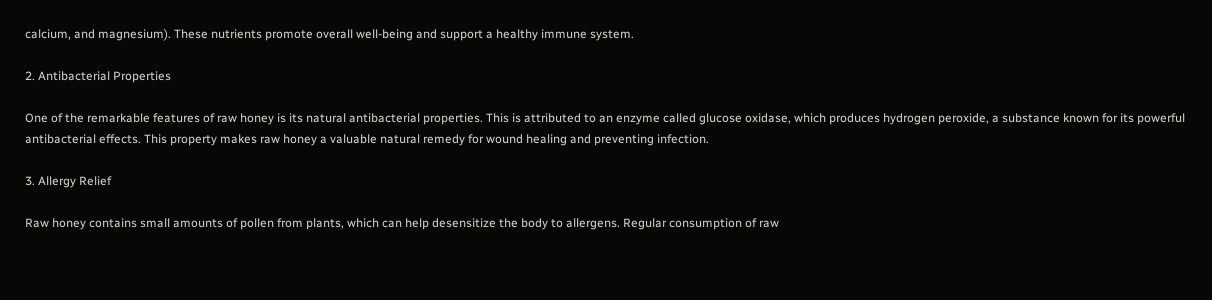calcium, and magnesium). These nutrients promote overall well-being and support a healthy immune system.

2. Antibacterial Properties

One of the remarkable features of raw honey is its natural antibacterial properties. This is attributed to an enzyme called glucose oxidase, which produces hydrogen peroxide, a substance known for its powerful antibacterial effects. This property makes raw honey a valuable natural remedy for wound healing and preventing infection.

3. Allergy Relief

Raw honey contains small amounts of pollen from plants, which can help desensitize the body to allergens. Regular consumption of raw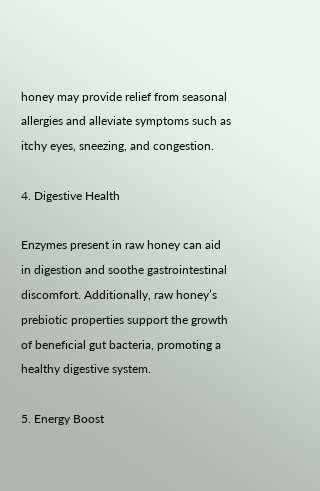honey may provide relief from seasonal allergies and alleviate symptoms such as itchy eyes, sneezing, and congestion.

4. Digestive Health

Enzymes present in raw honey can aid in digestion and soothe gastrointestinal discomfort. Additionally, raw honey’s prebiotic properties support the growth of beneficial gut bacteria, promoting a healthy digestive system.

5. Energy Boost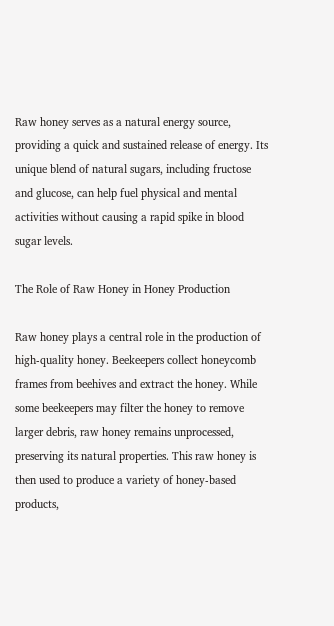Raw honey serves as a natural energy source, providing a quick and sustained release of energy. Its unique blend of natural sugars, including fructose and glucose, can help fuel physical and mental activities without causing a rapid spike in blood sugar levels.

The Role of Raw Honey in Honey Production

Raw honey plays a central role in the production of high-quality honey. Beekeepers collect honeycomb frames from beehives and extract the honey. While some beekeepers may filter the honey to remove larger debris, raw honey remains unprocessed, preserving its natural properties. This raw honey is then used to produce a variety of honey-based products,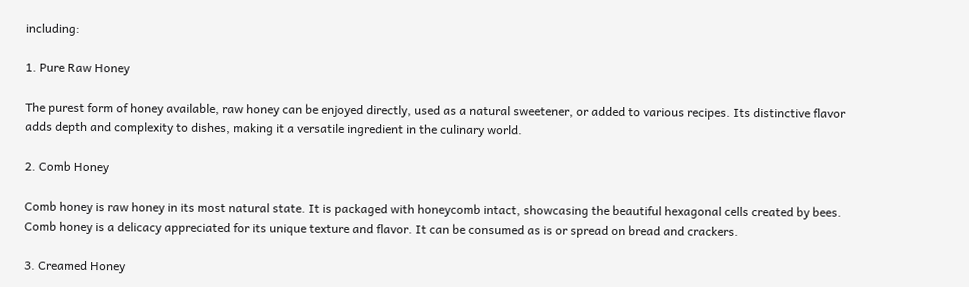including:

1. Pure Raw Honey

The purest form of honey available, raw honey can be enjoyed directly, used as a natural sweetener, or added to various recipes. Its distinctive flavor adds depth and complexity to dishes, making it a versatile ingredient in the culinary world.

2. Comb Honey

Comb honey is raw honey in its most natural state. It is packaged with honeycomb intact, showcasing the beautiful hexagonal cells created by bees. Comb honey is a delicacy appreciated for its unique texture and flavor. It can be consumed as is or spread on bread and crackers.

3. Creamed Honey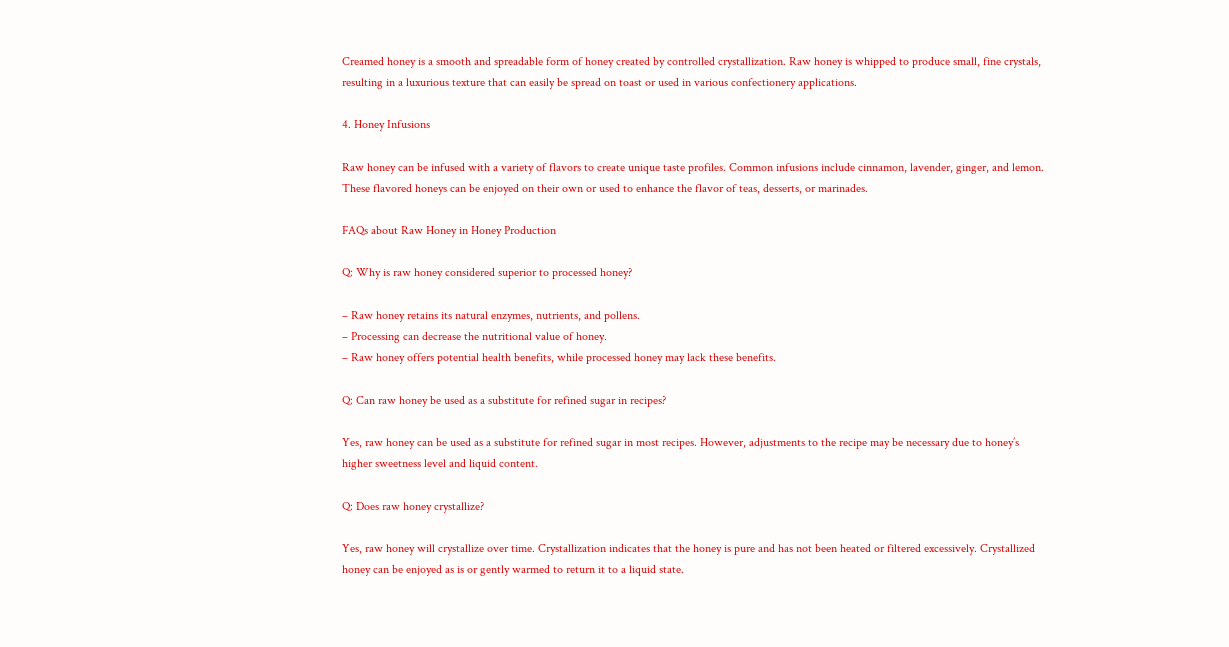Creamed honey is a smooth and spreadable form of honey created by controlled crystallization. Raw honey is whipped to produce small, fine crystals, resulting in a luxurious texture that can easily be spread on toast or used in various confectionery applications.

4. Honey Infusions

Raw honey can be infused with a variety of flavors to create unique taste profiles. Common infusions include cinnamon, lavender, ginger, and lemon. These flavored honeys can be enjoyed on their own or used to enhance the flavor of teas, desserts, or marinades.

FAQs about Raw Honey in Honey Production

Q: Why is raw honey considered superior to processed honey?

– Raw honey retains its natural enzymes, nutrients, and pollens.
– Processing can decrease the nutritional value of honey.
– Raw honey offers potential health benefits, while processed honey may lack these benefits.

Q: Can raw honey be used as a substitute for refined sugar in recipes?

Yes, raw honey can be used as a substitute for refined sugar in most recipes. However, adjustments to the recipe may be necessary due to honey’s higher sweetness level and liquid content.

Q: Does raw honey crystallize?

Yes, raw honey will crystallize over time. Crystallization indicates that the honey is pure and has not been heated or filtered excessively. Crystallized honey can be enjoyed as is or gently warmed to return it to a liquid state.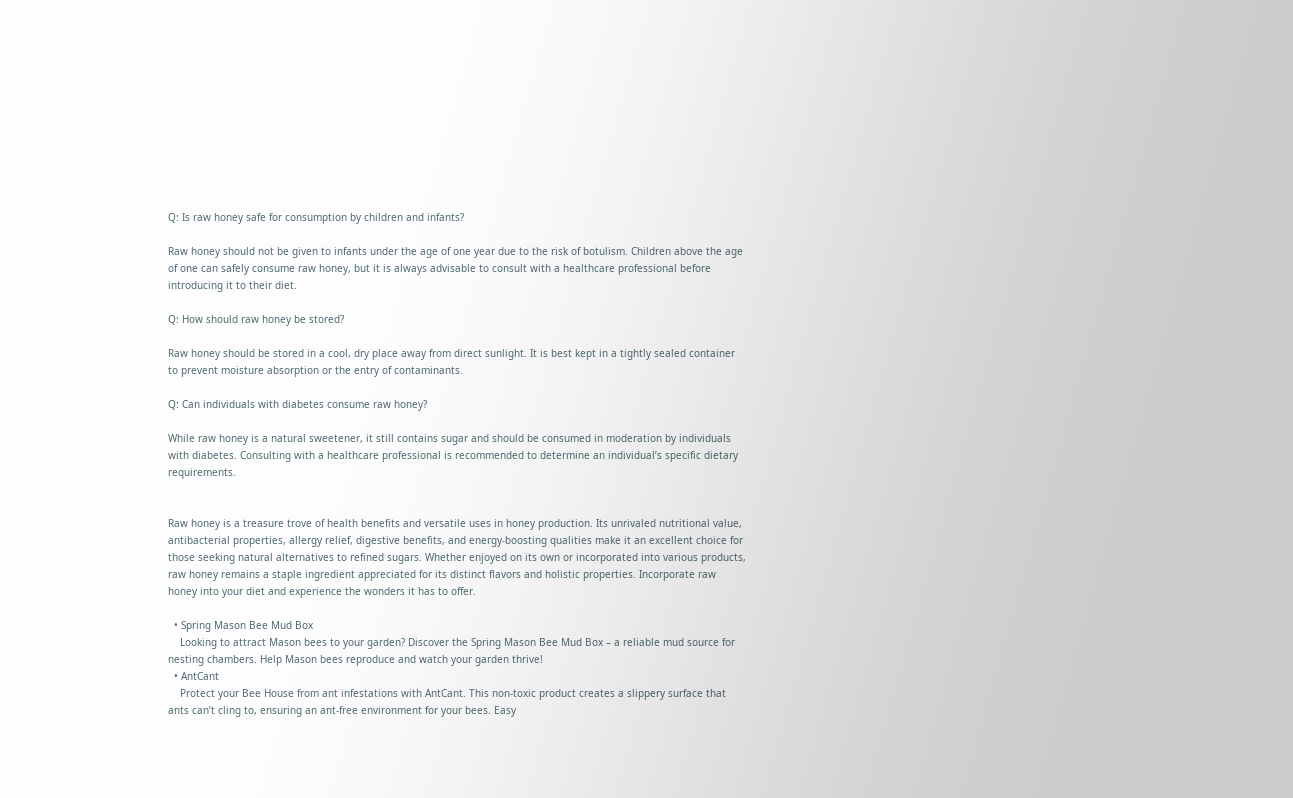Q: Is raw honey safe for consumption by children and infants?

Raw honey should not be given to infants under the age of one year due to the risk of botulism. Children above the age of one can safely consume raw honey, but it is always advisable to consult with a healthcare professional before introducing it to their diet.

Q: How should raw honey be stored?

Raw honey should be stored in a cool, dry place away from direct sunlight. It is best kept in a tightly sealed container to prevent moisture absorption or the entry of contaminants.

Q: Can individuals with diabetes consume raw honey?

While raw honey is a natural sweetener, it still contains sugar and should be consumed in moderation by individuals with diabetes. Consulting with a healthcare professional is recommended to determine an individual’s specific dietary requirements.


Raw honey is a treasure trove of health benefits and versatile uses in honey production. Its unrivaled nutritional value, antibacterial properties, allergy relief, digestive benefits, and energy-boosting qualities make it an excellent choice for those seeking natural alternatives to refined sugars. Whether enjoyed on its own or incorporated into various products, raw honey remains a staple ingredient appreciated for its distinct flavors and holistic properties. Incorporate raw honey into your diet and experience the wonders it has to offer.

  • Spring Mason Bee Mud Box
    Looking to attract Mason bees to your garden? Discover the Spring Mason Bee Mud Box – a reliable mud source for nesting chambers. Help Mason bees reproduce and watch your garden thrive!
  • AntCant
    Protect your Bee House from ant infestations with AntCant. This non-toxic product creates a slippery surface that ants can’t cling to, ensuring an ant-free environment for your bees. Easy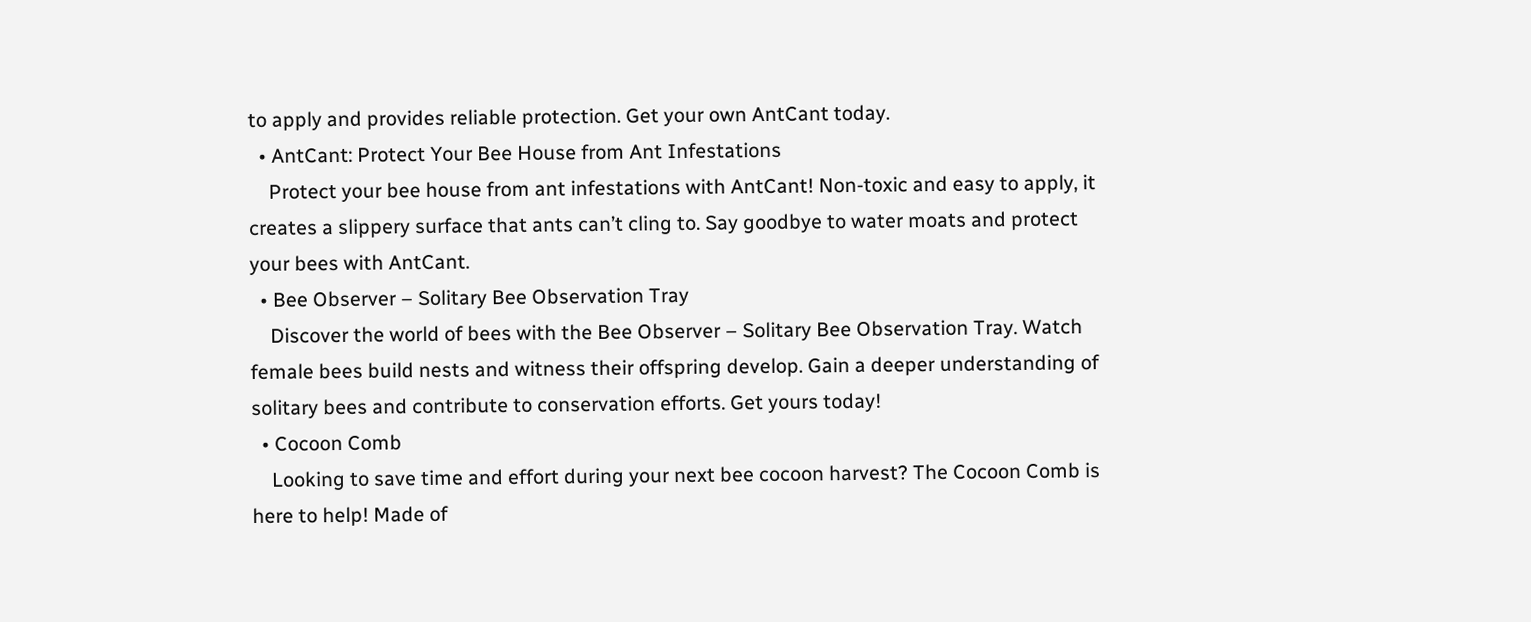to apply and provides reliable protection. Get your own AntCant today.
  • AntCant: Protect Your Bee House from Ant Infestations
    Protect your bee house from ant infestations with AntCant! Non-toxic and easy to apply, it creates a slippery surface that ants can’t cling to. Say goodbye to water moats and protect your bees with AntCant.
  • Bee Observer – Solitary Bee Observation Tray
    Discover the world of bees with the Bee Observer – Solitary Bee Observation Tray. Watch female bees build nests and witness their offspring develop. Gain a deeper understanding of solitary bees and contribute to conservation efforts. Get yours today!
  • Cocoon Comb
    Looking to save time and effort during your next bee cocoon harvest? The Cocoon Comb is here to help! Made of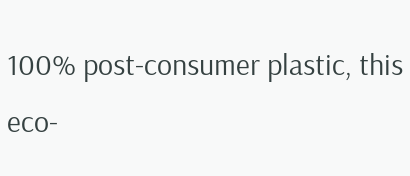100% post-consumer plastic, this eco-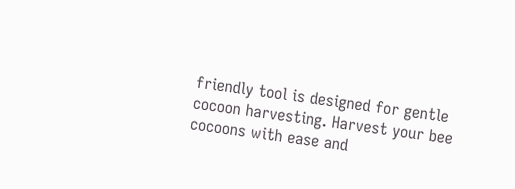friendly tool is designed for gentle cocoon harvesting. Harvest your bee cocoons with ease and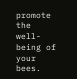promote the well-being of your bees.